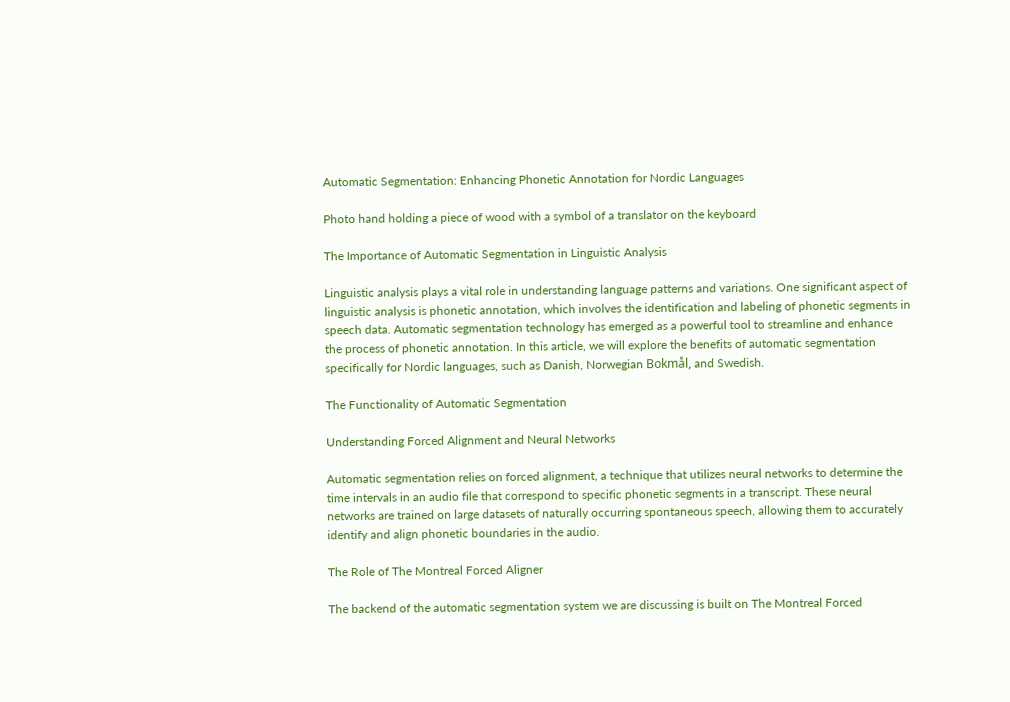Automatic Segmentation: Enhancing Phonetic Annotation for Nordic Languages

Photo hand holding a piece of wood with a symbol of a translator on the keyboard

The Importance of Automatic Segmentation in Linguistic Analysis

Linguistic analysis plays a vital role in understanding language patterns and variations. One significant aspect of linguistic analysis is phonetic annotation, which involves the identification and labeling of phonetic segments in speech data. Automatic segmentation technology has emerged as a powerful tool to streamline and enhance the process of phonetic annotation. In this article, we will explore the benefits of automatic segmentation specifically for Nordic languages, such as Danish, Norwegian Bokmål, and Swedish.

The Functionality of Automatic Segmentation

Understanding Forced Alignment and Neural Networks

Automatic segmentation relies on forced alignment, a technique that utilizes neural networks to determine the time intervals in an audio file that correspond to specific phonetic segments in a transcript. These neural networks are trained on large datasets of naturally occurring spontaneous speech, allowing them to accurately identify and align phonetic boundaries in the audio.

The Role of The Montreal Forced Aligner

The backend of the automatic segmentation system we are discussing is built on The Montreal Forced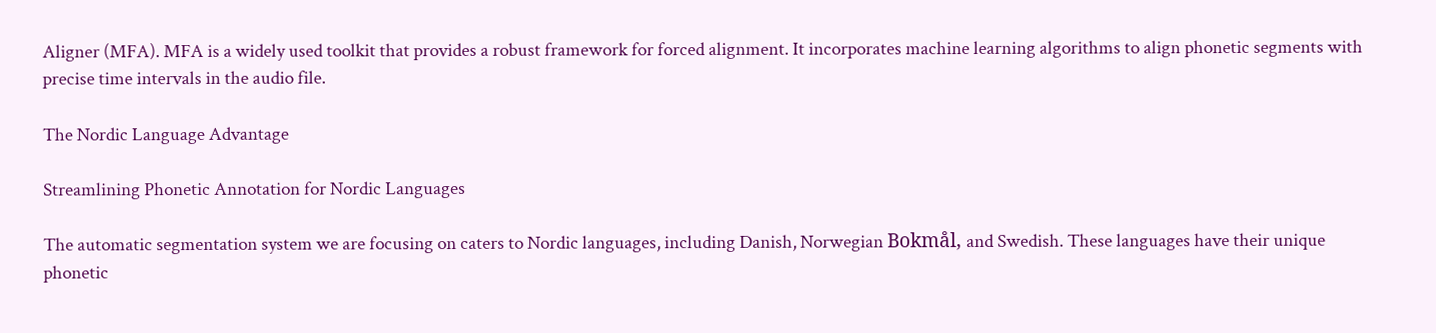Aligner (MFA). MFA is a widely used toolkit that provides a robust framework for forced alignment. It incorporates machine learning algorithms to align phonetic segments with precise time intervals in the audio file.

The Nordic Language Advantage

Streamlining Phonetic Annotation for Nordic Languages

The automatic segmentation system we are focusing on caters to Nordic languages, including Danish, Norwegian Bokmål, and Swedish. These languages have their unique phonetic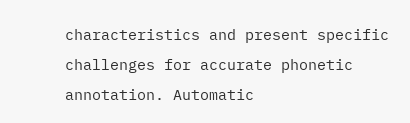characteristics and present specific challenges for accurate phonetic annotation. Automatic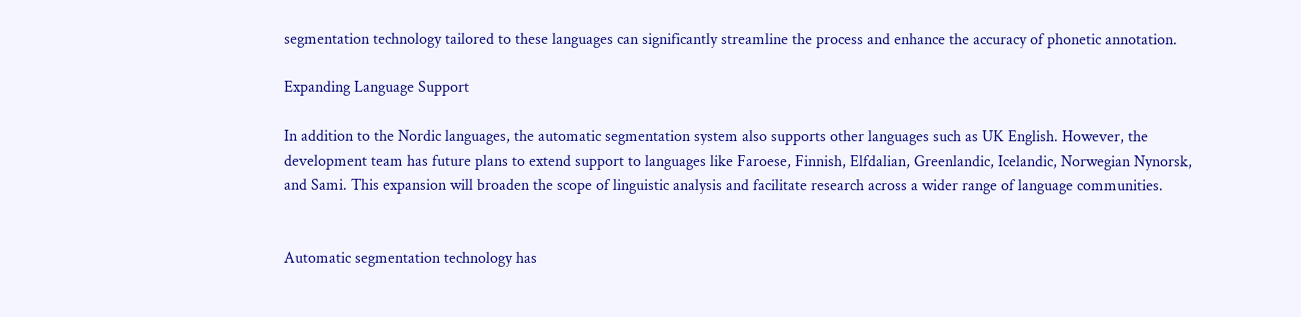segmentation technology tailored to these languages can significantly streamline the process and enhance the accuracy of phonetic annotation.

Expanding Language Support

In addition to the Nordic languages, the automatic segmentation system also supports other languages such as UK English. However, the development team has future plans to extend support to languages like Faroese, Finnish, Elfdalian, Greenlandic, Icelandic, Norwegian Nynorsk, and Sami. This expansion will broaden the scope of linguistic analysis and facilitate research across a wider range of language communities.


Automatic segmentation technology has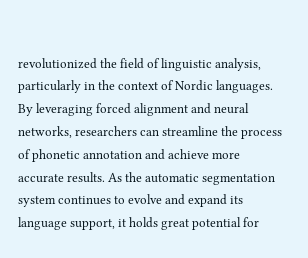revolutionized the field of linguistic analysis, particularly in the context of Nordic languages. By leveraging forced alignment and neural networks, researchers can streamline the process of phonetic annotation and achieve more accurate results. As the automatic segmentation system continues to evolve and expand its language support, it holds great potential for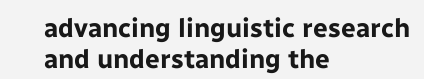advancing linguistic research and understanding the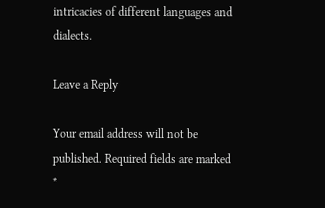intricacies of different languages and dialects.

Leave a Reply

Your email address will not be published. Required fields are marked *